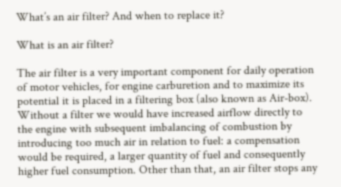What’s an air filter? And when to replace it?

What is an air filter?

The air filter is a very important component for daily operation of motor vehicles, for engine carburetion and to maximize its potential it is placed in a filtering box (also known as Air-box). Without a filter we would have increased airflow directly to the engine with subsequent imbalancing of combustion by introducing too much air in relation to fuel: a compensation would be required, a larger quantity of fuel and consequently higher fuel consumption. Other than that, an air filter stops any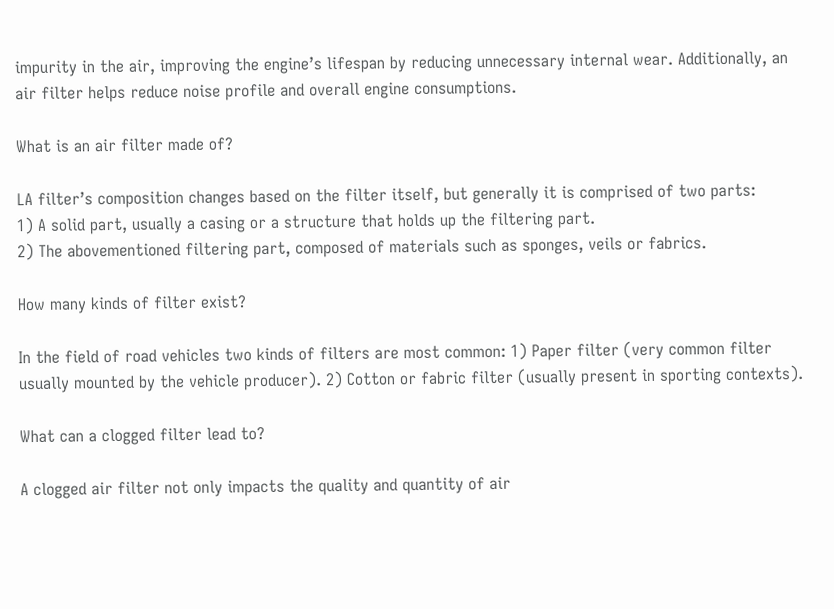impurity in the air, improving the engine’s lifespan by reducing unnecessary internal wear. Additionally, an air filter helps reduce noise profile and overall engine consumptions.

What is an air filter made of?

LA filter’s composition changes based on the filter itself, but generally it is comprised of two parts:
1) A solid part, usually a casing or a structure that holds up the filtering part.
2) The abovementioned filtering part, composed of materials such as sponges, veils or fabrics.

How many kinds of filter exist?

In the field of road vehicles two kinds of filters are most common: 1) Paper filter (very common filter usually mounted by the vehicle producer). 2) Cotton or fabric filter (usually present in sporting contexts).

What can a clogged filter lead to?

A clogged air filter not only impacts the quality and quantity of air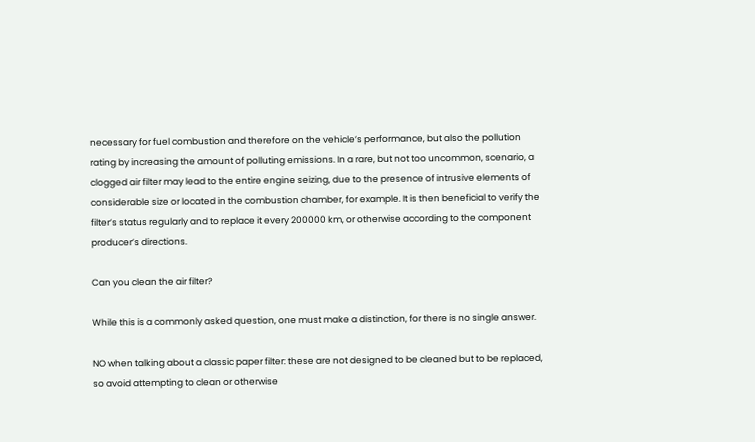necessary for fuel combustion and therefore on the vehicle’s performance, but also the pollution rating by increasing the amount of polluting emissions. In a rare, but not too uncommon, scenario, a clogged air filter may lead to the entire engine seizing, due to the presence of intrusive elements of considerable size or located in the combustion chamber, for example. It is then beneficial to verify the filter’s status regularly and to replace it every 200000 km, or otherwise according to the component producer’s directions.

Can you clean the air filter?

While this is a commonly asked question, one must make a distinction, for there is no single answer.

NO when talking about a classic paper filter: these are not designed to be cleaned but to be replaced, so avoid attempting to clean or otherwise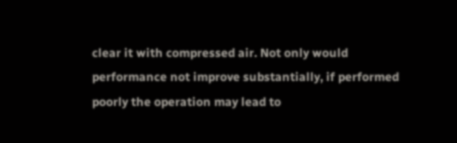clear it with compressed air. Not only would performance not improve substantially, if performed poorly the operation may lead to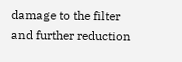damage to the filter and further reduction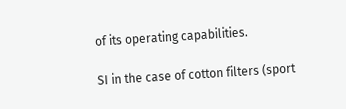of its operating capabilities.

SI in the case of cotton filters (sport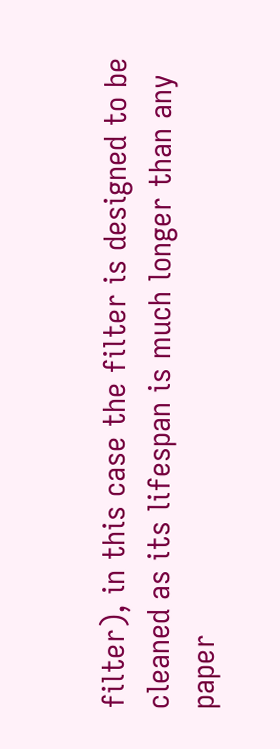filter), in this case the filter is designed to be cleaned as its lifespan is much longer than any paper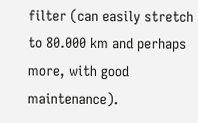filter (can easily stretch to 80.000 km and perhaps more, with good maintenance).